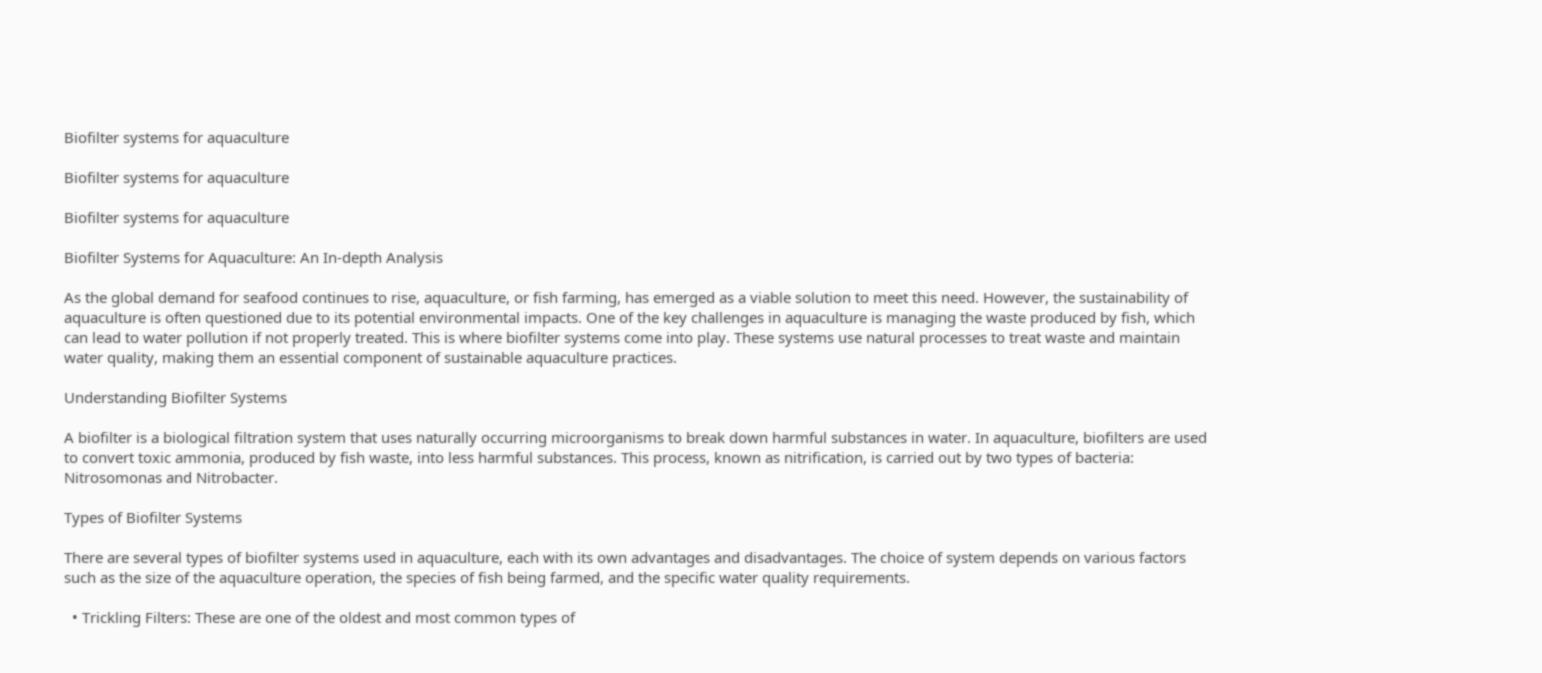Biofilter systems for aquaculture

Biofilter systems for aquaculture

Biofilter systems for aquaculture

Biofilter Systems for Aquaculture: An In-depth Analysis

As the global demand for seafood continues to rise, aquaculture, or fish farming, has emerged as a viable solution to meet this need. However, the sustainability of aquaculture is often questioned due to its potential environmental impacts. One of the key challenges in aquaculture is managing the waste produced by fish, which can lead to water pollution if not properly treated. This is where biofilter systems come into play. These systems use natural processes to treat waste and maintain water quality, making them an essential component of sustainable aquaculture practices.

Understanding Biofilter Systems

A biofilter is a biological filtration system that uses naturally occurring microorganisms to break down harmful substances in water. In aquaculture, biofilters are used to convert toxic ammonia, produced by fish waste, into less harmful substances. This process, known as nitrification, is carried out by two types of bacteria: Nitrosomonas and Nitrobacter.

Types of Biofilter Systems

There are several types of biofilter systems used in aquaculture, each with its own advantages and disadvantages. The choice of system depends on various factors such as the size of the aquaculture operation, the species of fish being farmed, and the specific water quality requirements.

  • Trickling Filters: These are one of the oldest and most common types of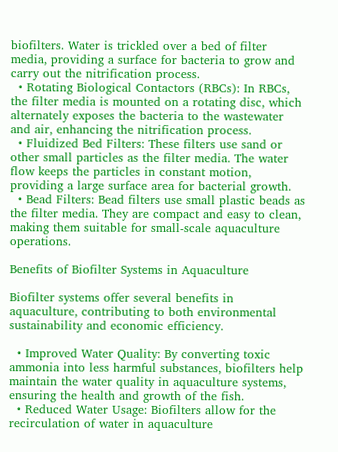biofilters. Water is trickled over a bed of filter media, providing a surface for bacteria to grow and carry out the nitrification process.
  • Rotating Biological Contactors (RBCs): In RBCs, the filter media is mounted on a rotating disc, which alternately exposes the bacteria to the wastewater and air, enhancing the nitrification process.
  • Fluidized Bed Filters: These filters use sand or other small particles as the filter media. The water flow keeps the particles in constant motion, providing a large surface area for bacterial growth.
  • Bead Filters: Bead filters use small plastic beads as the filter media. They are compact and easy to clean, making them suitable for small-scale aquaculture operations.

Benefits of Biofilter Systems in Aquaculture

Biofilter systems offer several benefits in aquaculture, contributing to both environmental sustainability and economic efficiency.

  • Improved Water Quality: By converting toxic ammonia into less harmful substances, biofilters help maintain the water quality in aquaculture systems, ensuring the health and growth of the fish.
  • Reduced Water Usage: Biofilters allow for the recirculation of water in aquaculture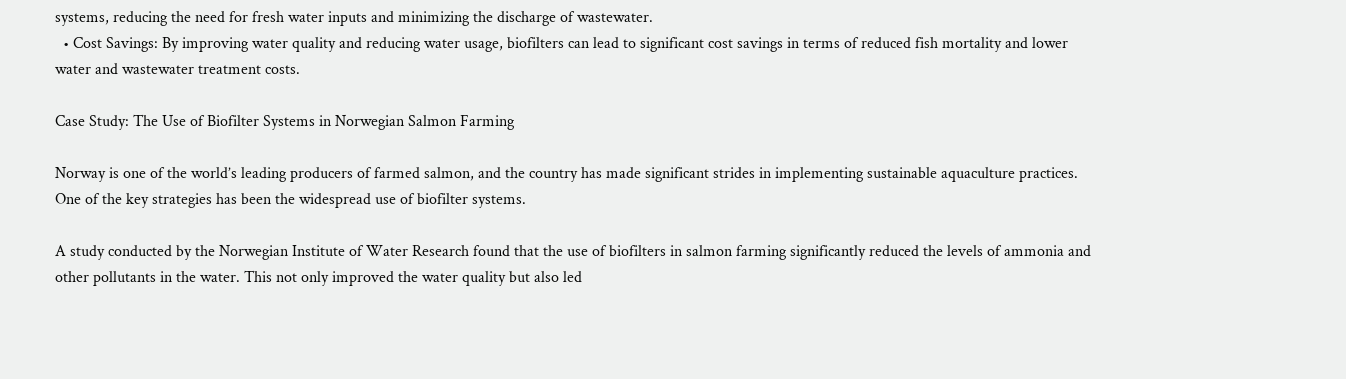systems, reducing the need for fresh water inputs and minimizing the discharge of wastewater.
  • Cost Savings: By improving water quality and reducing water usage, biofilters can lead to significant cost savings in terms of reduced fish mortality and lower water and wastewater treatment costs.

Case Study: The Use of Biofilter Systems in Norwegian Salmon Farming

Norway is one of the world’s leading producers of farmed salmon, and the country has made significant strides in implementing sustainable aquaculture practices. One of the key strategies has been the widespread use of biofilter systems.

A study conducted by the Norwegian Institute of Water Research found that the use of biofilters in salmon farming significantly reduced the levels of ammonia and other pollutants in the water. This not only improved the water quality but also led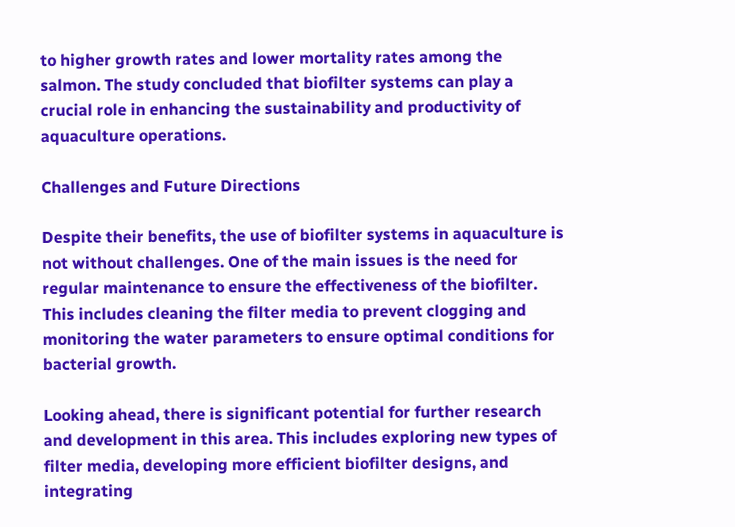to higher growth rates and lower mortality rates among the salmon. The study concluded that biofilter systems can play a crucial role in enhancing the sustainability and productivity of aquaculture operations.

Challenges and Future Directions

Despite their benefits, the use of biofilter systems in aquaculture is not without challenges. One of the main issues is the need for regular maintenance to ensure the effectiveness of the biofilter. This includes cleaning the filter media to prevent clogging and monitoring the water parameters to ensure optimal conditions for bacterial growth.

Looking ahead, there is significant potential for further research and development in this area. This includes exploring new types of filter media, developing more efficient biofilter designs, and integrating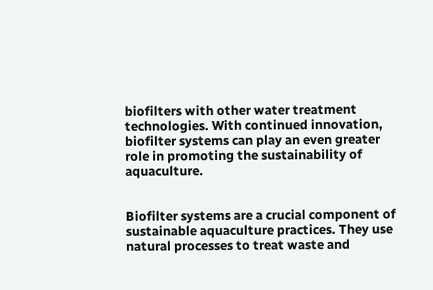biofilters with other water treatment technologies. With continued innovation, biofilter systems can play an even greater role in promoting the sustainability of aquaculture.


Biofilter systems are a crucial component of sustainable aquaculture practices. They use natural processes to treat waste and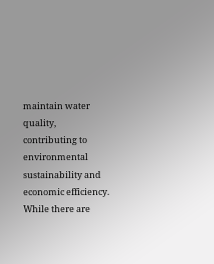maintain water quality, contributing to environmental sustainability and economic efficiency. While there are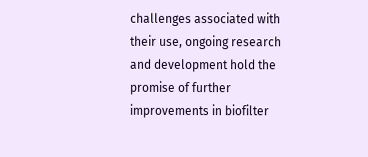challenges associated with their use, ongoing research and development hold the promise of further improvements in biofilter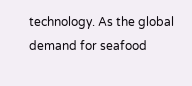technology. As the global demand for seafood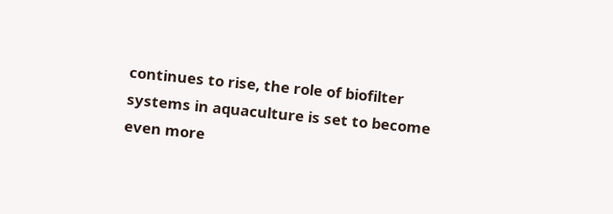continues to rise, the role of biofilter systems in aquaculture is set to become even more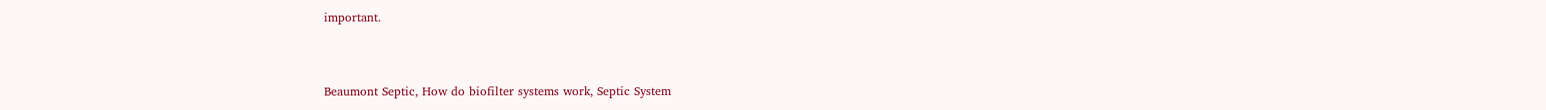important.


Beaumont Septic, How do biofilter systems work, Septic System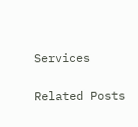Services

Related Posts